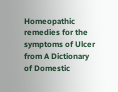Homeopathic remedies for the symptoms of Ulcer from A Dictionary of Domestic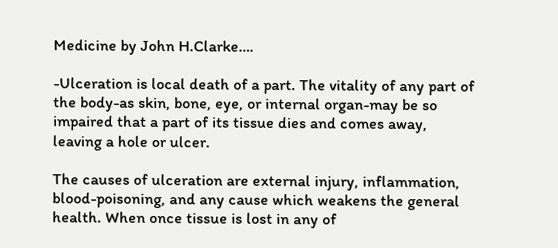Medicine by John H.Clarke….

-Ulceration is local death of a part. The vitality of any part of the body-as skin, bone, eye, or internal organ-may be so impaired that a part of its tissue dies and comes away, leaving a hole or ulcer.

The causes of ulceration are external injury, inflammation, blood-poisoning, and any cause which weakens the general health. When once tissue is lost in any of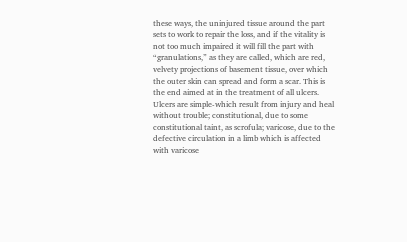these ways, the uninjured tissue around the part sets to work to repair the loss, and if the vitality is not too much impaired it will fill the part with “granulations,” as they are called, which are red, velvety projections of basement tissue, over which the outer skin can spread and form a scar. This is the end aimed at in the treatment of all ulcers. Ulcers are simple-which result from injury and heal without trouble; constitutional, due to some constitutional taint, as scrofula; varicose, due to the defective circulation in a limb which is affected with varicose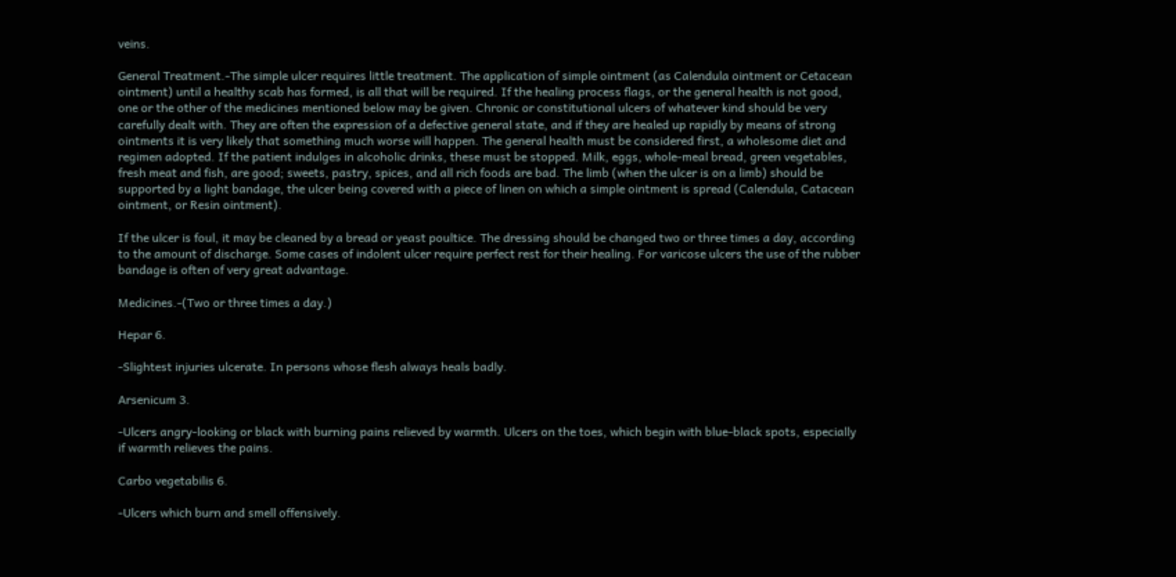veins.

General Treatment.-The simple ulcer requires little treatment. The application of simple ointment (as Calendula ointment or Cetacean ointment) until a healthy scab has formed, is all that will be required. If the healing process flags, or the general health is not good, one or the other of the medicines mentioned below may be given. Chronic or constitutional ulcers of whatever kind should be very carefully dealt with. They are often the expression of a defective general state, and if they are healed up rapidly by means of strong ointments it is very likely that something much worse will happen. The general health must be considered first, a wholesome diet and regimen adopted. If the patient indulges in alcoholic drinks, these must be stopped. Milk, eggs, whole-meal bread, green vegetables, fresh meat and fish, are good; sweets, pastry, spices, and all rich foods are bad. The limb (when the ulcer is on a limb) should be supported by a light bandage, the ulcer being covered with a piece of linen on which a simple ointment is spread (Calendula, Catacean ointment, or Resin ointment).

If the ulcer is foul, it may be cleaned by a bread or yeast poultice. The dressing should be changed two or three times a day, according to the amount of discharge. Some cases of indolent ulcer require perfect rest for their healing. For varicose ulcers the use of the rubber bandage is often of very great advantage.

Medicines.-(Two or three times a day.)

Hepar 6.

-Slightest injuries ulcerate. In persons whose flesh always heals badly.

Arsenicum 3.

-Ulcers angry-looking or black with burning pains relieved by warmth. Ulcers on the toes, which begin with blue-black spots, especially if warmth relieves the pains.

Carbo vegetabilis 6.

-Ulcers which burn and smell offensively.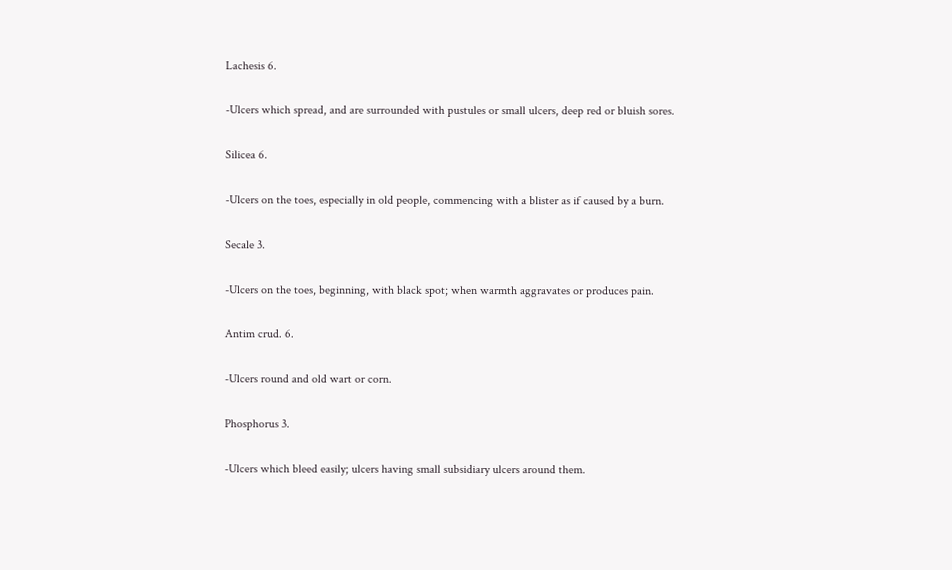Lachesis 6.

-Ulcers which spread, and are surrounded with pustules or small ulcers, deep red or bluish sores.

Silicea 6.

-Ulcers on the toes, especially in old people, commencing with a blister as if caused by a burn.

Secale 3.

-Ulcers on the toes, beginning, with black spot; when warmth aggravates or produces pain.

Antim crud. 6.

-Ulcers round and old wart or corn.

Phosphorus 3.

-Ulcers which bleed easily; ulcers having small subsidiary ulcers around them.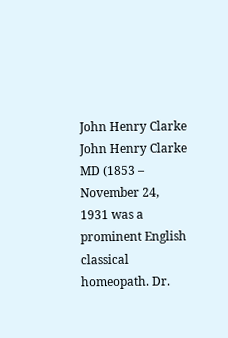John Henry Clarke
John Henry Clarke MD (1853 – November 24, 1931 was a prominent English classical homeopath. Dr.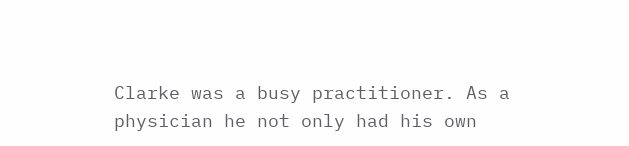Clarke was a busy practitioner. As a physician he not only had his own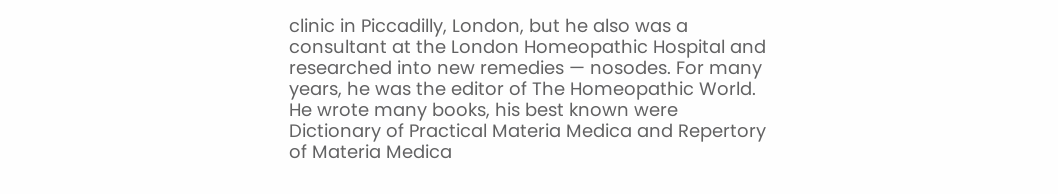clinic in Piccadilly, London, but he also was a consultant at the London Homeopathic Hospital and researched into new remedies — nosodes. For many years, he was the editor of The Homeopathic World. He wrote many books, his best known were Dictionary of Practical Materia Medica and Repertory of Materia Medica